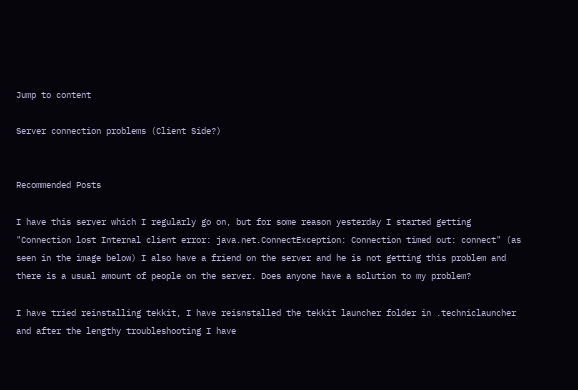Jump to content

Server connection problems (Client Side?)


Recommended Posts

I have this server which I regularly go on, but for some reason yesterday I started getting "Connection lost Internal client error: java.net.ConnectException: Connection timed out: connect" (as seen in the image below) I also have a friend on the server and he is not getting this problem and there is a usual amount of people on the server. Does anyone have a solution to my problem?

I have tried reinstalling tekkit, I have reisnstalled the tekkit launcher folder in .techniclauncher and after the lengthy troubleshooting I have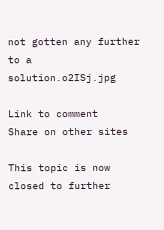not gotten any further to a solution.o2ISj.jpg

Link to comment
Share on other sites

This topic is now closed to further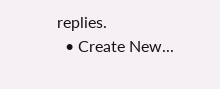replies.
  • Create New...